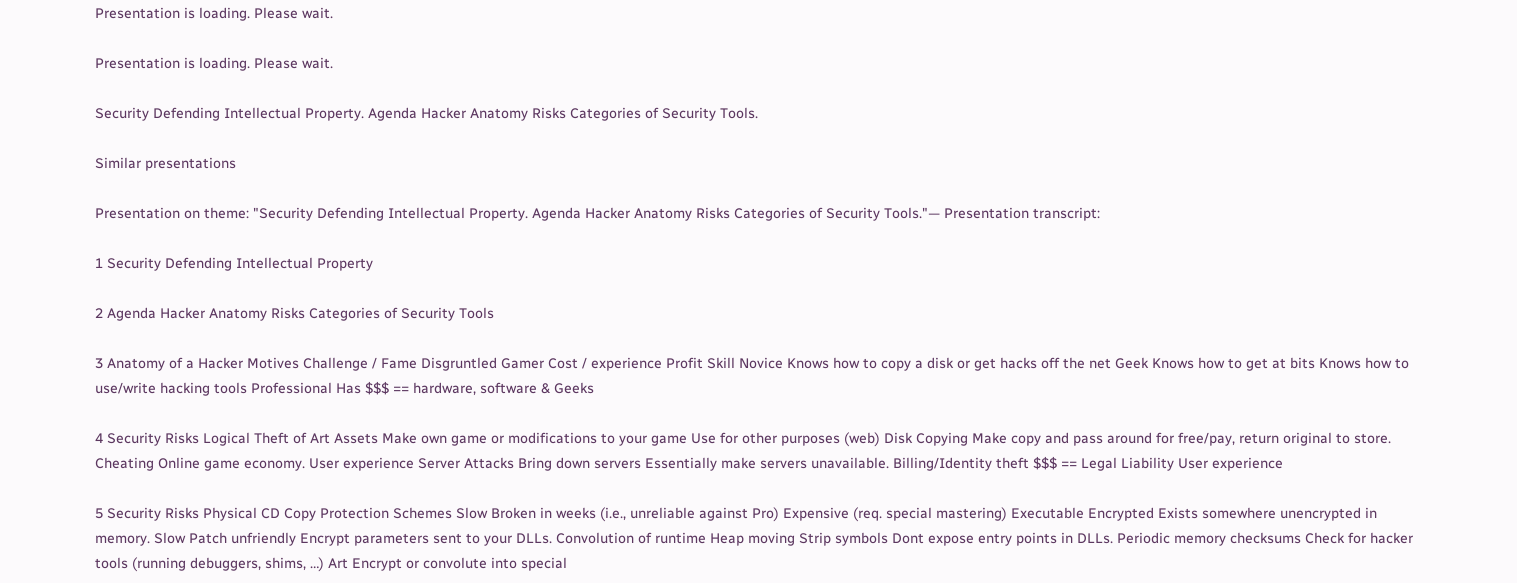Presentation is loading. Please wait.

Presentation is loading. Please wait.

Security Defending Intellectual Property. Agenda Hacker Anatomy Risks Categories of Security Tools.

Similar presentations

Presentation on theme: "Security Defending Intellectual Property. Agenda Hacker Anatomy Risks Categories of Security Tools."— Presentation transcript:

1 Security Defending Intellectual Property

2 Agenda Hacker Anatomy Risks Categories of Security Tools

3 Anatomy of a Hacker Motives Challenge / Fame Disgruntled Gamer Cost / experience Profit Skill Novice Knows how to copy a disk or get hacks off the net Geek Knows how to get at bits Knows how to use/write hacking tools Professional Has $$$ == hardware, software & Geeks

4 Security Risks Logical Theft of Art Assets Make own game or modifications to your game Use for other purposes (web) Disk Copying Make copy and pass around for free/pay, return original to store. Cheating Online game economy. User experience Server Attacks Bring down servers Essentially make servers unavailable. Billing/Identity theft $$$ == Legal Liability User experience

5 Security Risks Physical CD Copy Protection Schemes Slow Broken in weeks (i.e., unreliable against Pro) Expensive (req. special mastering) Executable Encrypted Exists somewhere unencrypted in memory. Slow Patch unfriendly Encrypt parameters sent to your DLLs. Convolution of runtime Heap moving Strip symbols Dont expose entry points in DLLs. Periodic memory checksums Check for hacker tools (running debuggers, shims, …) Art Encrypt or convolute into special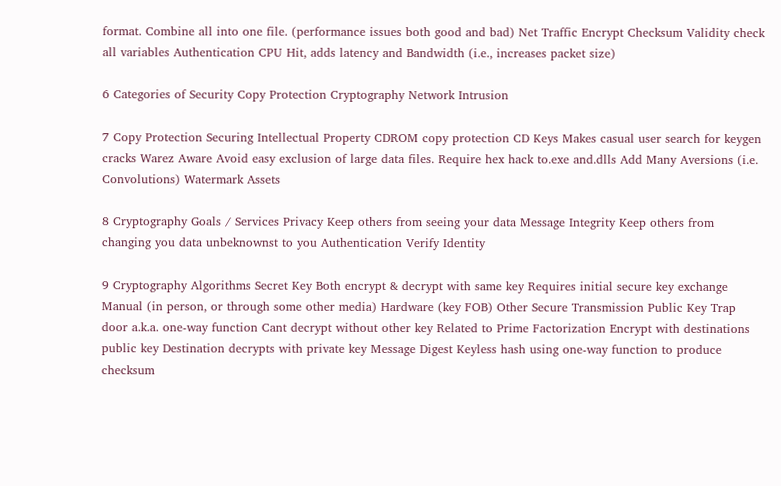format. Combine all into one file. (performance issues both good and bad) Net Traffic Encrypt Checksum Validity check all variables Authentication CPU Hit, adds latency and Bandwidth (i.e., increases packet size)

6 Categories of Security Copy Protection Cryptography Network Intrusion

7 Copy Protection Securing Intellectual Property CDROM copy protection CD Keys Makes casual user search for keygen cracks Warez Aware Avoid easy exclusion of large data files. Require hex hack to.exe and.dlls Add Many Aversions (i.e. Convolutions) Watermark Assets

8 Cryptography Goals / Services Privacy Keep others from seeing your data Message Integrity Keep others from changing you data unbeknownst to you Authentication Verify Identity

9 Cryptography Algorithms Secret Key Both encrypt & decrypt with same key Requires initial secure key exchange Manual (in person, or through some other media) Hardware (key FOB) Other Secure Transmission Public Key Trap door a.k.a. one-way function Cant decrypt without other key Related to Prime Factorization Encrypt with destinations public key Destination decrypts with private key Message Digest Keyless hash using one-way function to produce checksum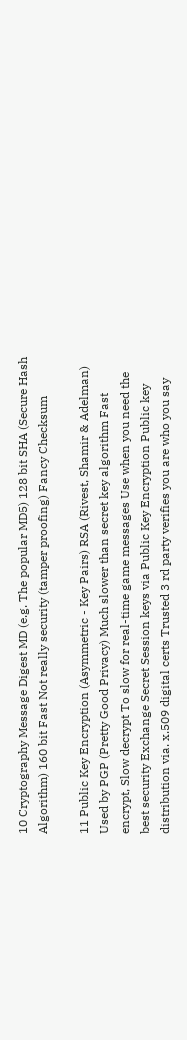10 Cryptography Message Digest MD (e.g. The popular MD5) 128 bit SHA (Secure Hash Algorithm) 160 bit Fast Not really security (tamper proofing) Fancy Checksum

11 Public Key Encryption (Asymmetric - Key Pairs) RSA (Rivest, Shamir & Adelman) Used by PGP (Pretty Good Privacy) Much slower than secret key algorithm Fast encrypt, Slow decrypt To slow for real-time game messages Use when you need the best security Exchange Secret Session keys via Public Key Encryption Public key distribution via. x.509 digital certs Trusted 3 rd party verifies you are who you say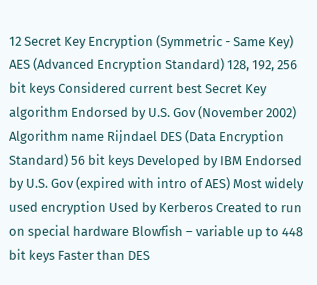12 Secret Key Encryption (Symmetric - Same Key) AES (Advanced Encryption Standard) 128, 192, 256 bit keys Considered current best Secret Key algorithm Endorsed by U.S. Gov (November 2002) Algorithm name Rijndael DES (Data Encryption Standard) 56 bit keys Developed by IBM Endorsed by U.S. Gov (expired with intro of AES) Most widely used encryption Used by Kerberos Created to run on special hardware Blowfish – variable up to 448 bit keys Faster than DES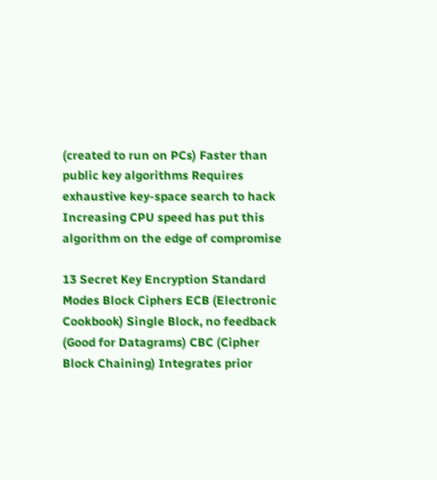(created to run on PCs) Faster than public key algorithms Requires exhaustive key-space search to hack Increasing CPU speed has put this algorithm on the edge of compromise

13 Secret Key Encryption Standard Modes Block Ciphers ECB (Electronic Cookbook) Single Block, no feedback (Good for Datagrams) CBC (Cipher Block Chaining) Integrates prior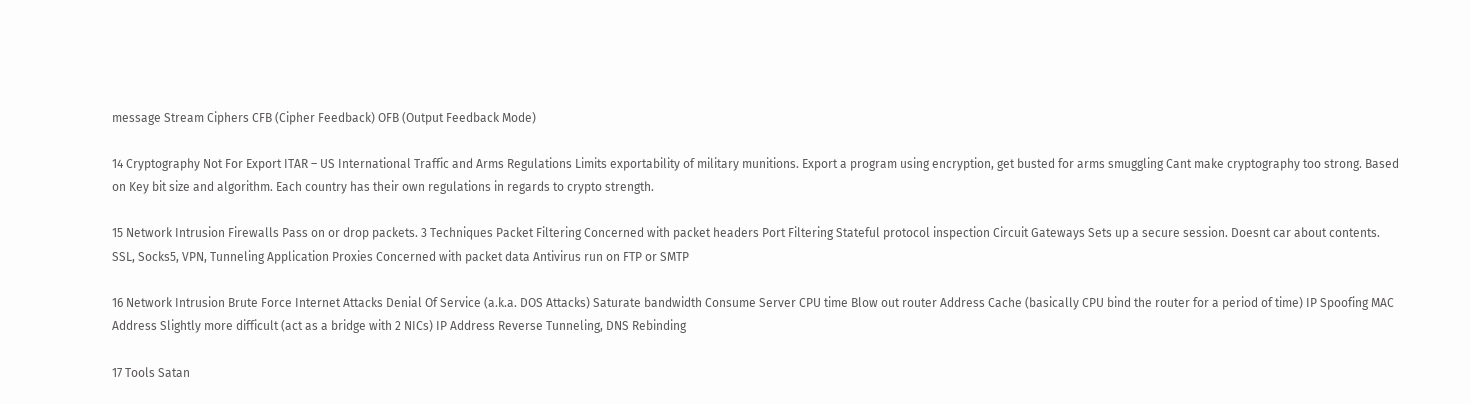message Stream Ciphers CFB (Cipher Feedback) OFB (Output Feedback Mode)

14 Cryptography Not For Export ITAR – US International Traffic and Arms Regulations Limits exportability of military munitions. Export a program using encryption, get busted for arms smuggling Cant make cryptography too strong. Based on Key bit size and algorithm. Each country has their own regulations in regards to crypto strength.

15 Network Intrusion Firewalls Pass on or drop packets. 3 Techniques Packet Filtering Concerned with packet headers Port Filtering Stateful protocol inspection Circuit Gateways Sets up a secure session. Doesnt car about contents. SSL, Socks5, VPN, Tunneling Application Proxies Concerned with packet data Antivirus run on FTP or SMTP

16 Network Intrusion Brute Force Internet Attacks Denial Of Service (a.k.a. DOS Attacks) Saturate bandwidth Consume Server CPU time Blow out router Address Cache (basically CPU bind the router for a period of time) IP Spoofing MAC Address Slightly more difficult (act as a bridge with 2 NICs) IP Address Reverse Tunneling, DNS Rebinding

17 Tools Satan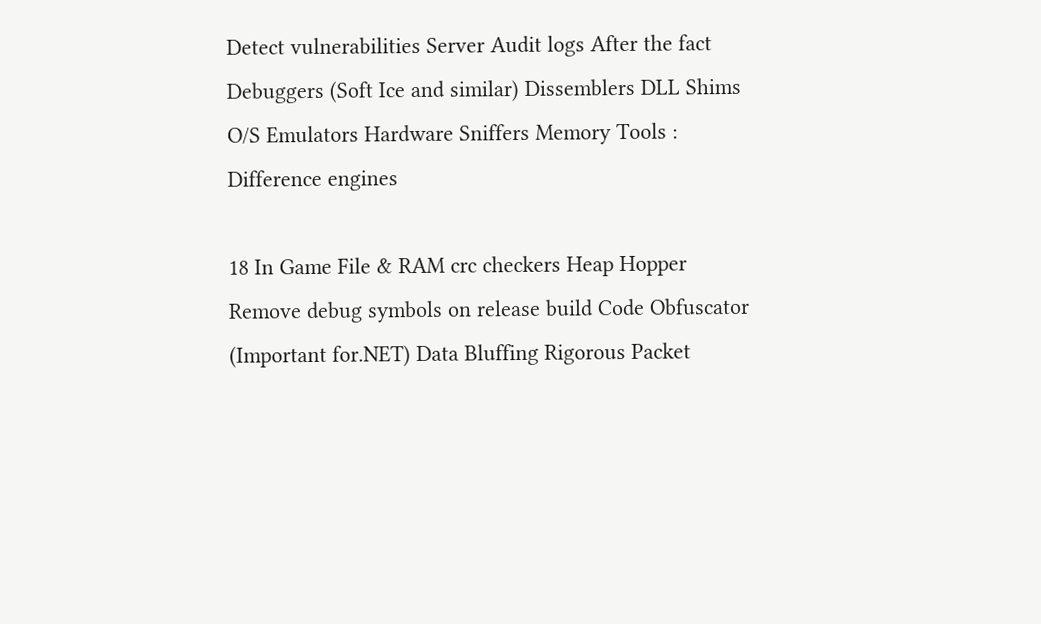Detect vulnerabilities Server Audit logs After the fact Debuggers (Soft Ice and similar) Dissemblers DLL Shims O/S Emulators Hardware Sniffers Memory Tools : Difference engines

18 In Game File & RAM crc checkers Heap Hopper Remove debug symbols on release build Code Obfuscator (Important for.NET) Data Bluffing Rigorous Packet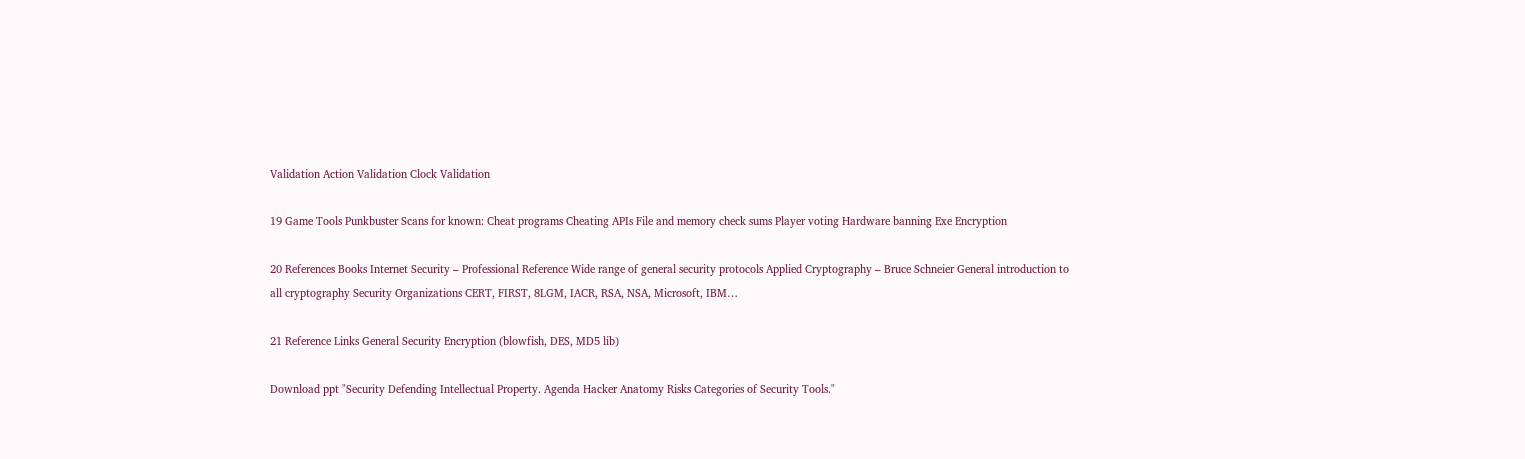Validation Action Validation Clock Validation

19 Game Tools Punkbuster Scans for known: Cheat programs Cheating APIs File and memory check sums Player voting Hardware banning Exe Encryption

20 References Books Internet Security – Professional Reference Wide range of general security protocols Applied Cryptography – Bruce Schneier General introduction to all cryptography Security Organizations CERT, FIRST, 8LGM, IACR, RSA, NSA, Microsoft, IBM…

21 Reference Links General Security Encryption (blowfish, DES, MD5 lib)

Download ppt "Security Defending Intellectual Property. Agenda Hacker Anatomy Risks Categories of Security Tools."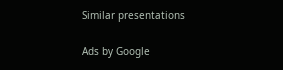Similar presentations

Ads by Google